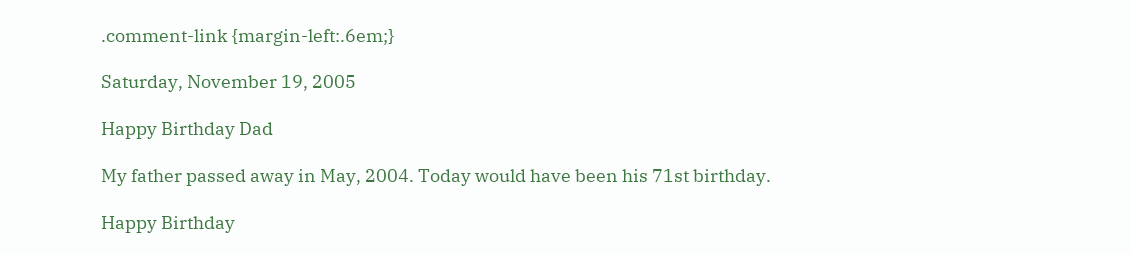.comment-link {margin-left:.6em;}

Saturday, November 19, 2005

Happy Birthday Dad

My father passed away in May, 2004. Today would have been his 71st birthday.

Happy Birthday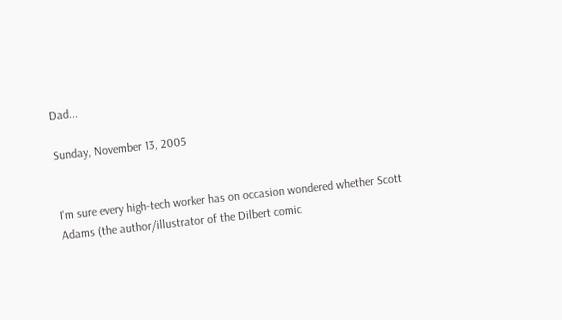Dad...

Sunday, November 13, 2005


I'm sure every high-tech worker has on occasion wondered whether Scott Adams (the author/illustrator of the Dilbert comic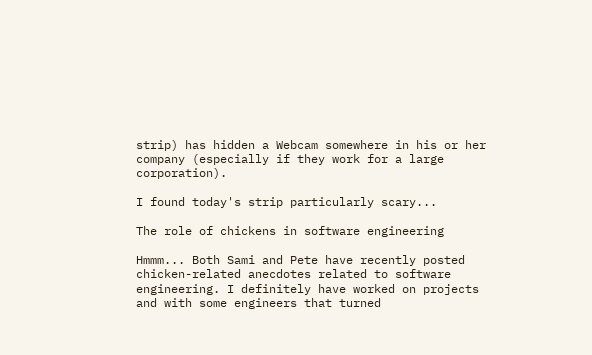strip) has hidden a Webcam somewhere in his or her company (especially if they work for a large corporation).

I found today's strip particularly scary...

The role of chickens in software engineering

Hmmm... Both Sami and Pete have recently posted chicken-related anecdotes related to software engineering. I definitely have worked on projects and with some engineers that turned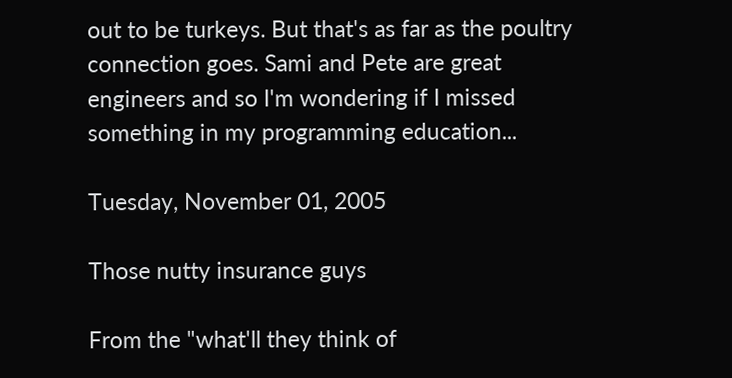out to be turkeys. But that's as far as the poultry connection goes. Sami and Pete are great engineers and so I'm wondering if I missed something in my programming education...

Tuesday, November 01, 2005

Those nutty insurance guys

From the "what'll they think of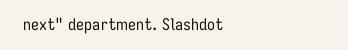next" department. Slashdot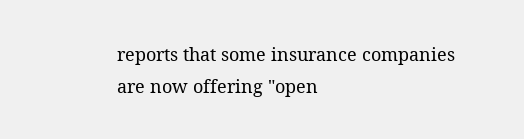reports that some insurance companies are now offering "open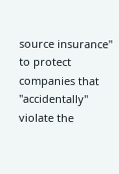source insurance" to protect companies that "accidentally" violate the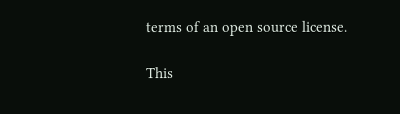terms of an open source license.

This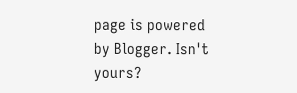page is powered by Blogger. Isn't yours?